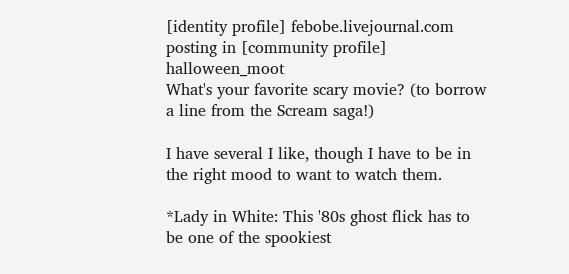[identity profile] febobe.livejournal.com posting in [community profile] halloween_moot
What's your favorite scary movie? (to borrow a line from the Scream saga!)

I have several I like, though I have to be in the right mood to want to watch them.

*Lady in White: This '80s ghost flick has to be one of the spookiest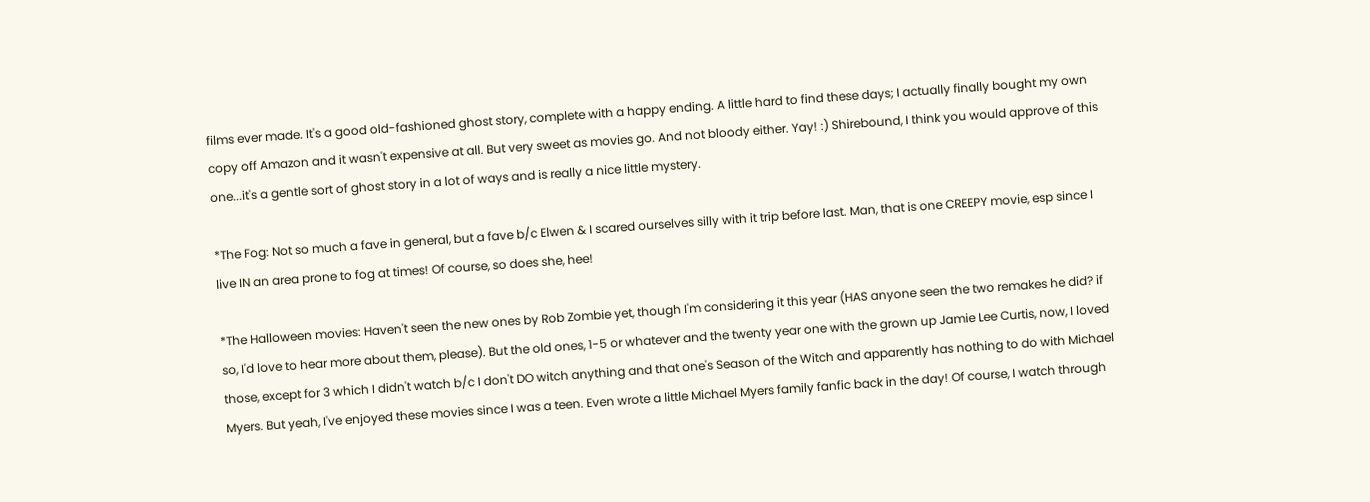films ever made. It's a good old-fashioned ghost story, complete with a happy ending. A little hard to find these days; I actually finally bought my own copy off Amazon and it wasn't expensive at all. But very sweet as movies go. And not bloody either. Yay! :) Shirebound, I think you would approve of this one...it's a gentle sort of ghost story in a lot of ways and is really a nice little mystery.

*The Fog: Not so much a fave in general, but a fave b/c Elwen & I scared ourselves silly with it trip before last. Man, that is one CREEPY movie, esp since I live IN an area prone to fog at times! Of course, so does she, hee!

*The Halloween movies: Haven't seen the new ones by Rob Zombie yet, though I'm considering it this year (HAS anyone seen the two remakes he did? if so, I'd love to hear more about them, please). But the old ones, 1-5 or whatever and the twenty year one with the grown up Jamie Lee Curtis, now, I loved those, except for 3 which I didn't watch b/c I don't DO witch anything and that one's Season of the Witch and apparently has nothing to do with Michael Myers. But yeah, I've enjoyed these movies since I was a teen. Even wrote a little Michael Myers family fanfic back in the day! Of course, I watch through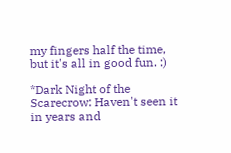my fingers half the time, but it's all in good fun. :)

*Dark Night of the Scarecrow: Haven't seen it in years and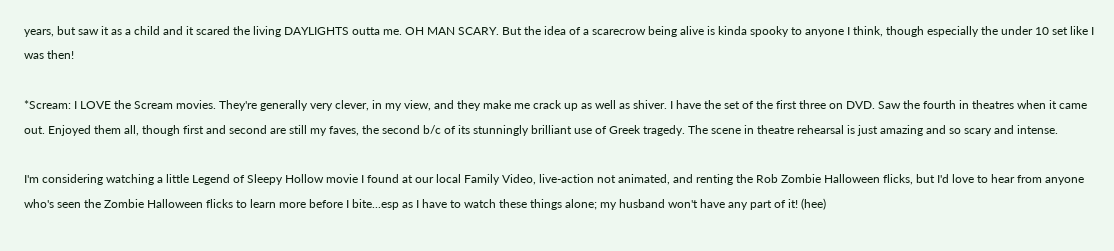years, but saw it as a child and it scared the living DAYLIGHTS outta me. OH MAN SCARY. But the idea of a scarecrow being alive is kinda spooky to anyone I think, though especially the under 10 set like I was then!

*Scream: I LOVE the Scream movies. They're generally very clever, in my view, and they make me crack up as well as shiver. I have the set of the first three on DVD. Saw the fourth in theatres when it came out. Enjoyed them all, though first and second are still my faves, the second b/c of its stunningly brilliant use of Greek tragedy. The scene in theatre rehearsal is just amazing and so scary and intense.

I'm considering watching a little Legend of Sleepy Hollow movie I found at our local Family Video, live-action not animated, and renting the Rob Zombie Halloween flicks, but I'd love to hear from anyone who's seen the Zombie Halloween flicks to learn more before I bite...esp as I have to watch these things alone; my husband won't have any part of it! (hee)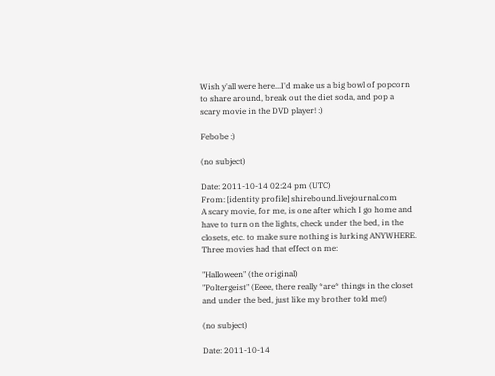Wish y'all were here...I'd make us a big bowl of popcorn to share around, break out the diet soda, and pop a scary movie in the DVD player! :)

Febobe :)

(no subject)

Date: 2011-10-14 02:24 pm (UTC)
From: [identity profile] shirebound.livejournal.com
A scary movie, for me, is one after which I go home and have to turn on the lights, check under the bed, in the closets, etc. to make sure nothing is lurking ANYWHERE. Three movies had that effect on me:

"Halloween" (the original)
"Poltergeist" (Eeee, there really *are* things in the closet and under the bed, just like my brother told me!)

(no subject)

Date: 2011-10-14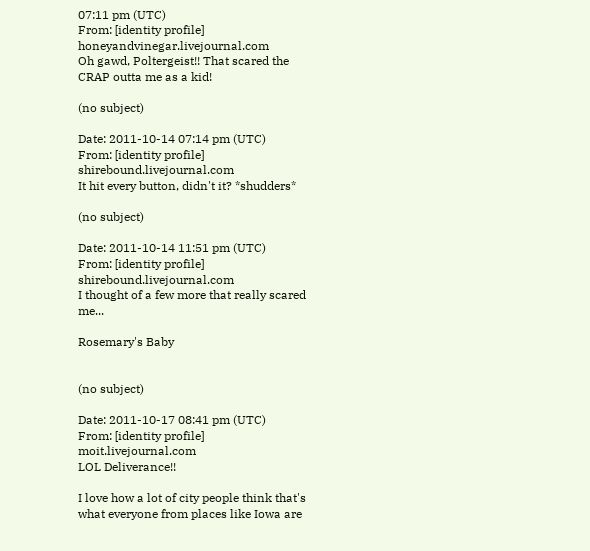07:11 pm (UTC)
From: [identity profile] honeyandvinegar.livejournal.com
Oh gawd, Poltergeist!! That scared the CRAP outta me as a kid!

(no subject)

Date: 2011-10-14 07:14 pm (UTC)
From: [identity profile] shirebound.livejournal.com
It hit every button, didn't it? *shudders*

(no subject)

Date: 2011-10-14 11:51 pm (UTC)
From: [identity profile] shirebound.livejournal.com
I thought of a few more that really scared me...

Rosemary's Baby


(no subject)

Date: 2011-10-17 08:41 pm (UTC)
From: [identity profile] moit.livejournal.com
LOL Deliverance!!

I love how a lot of city people think that's what everyone from places like Iowa are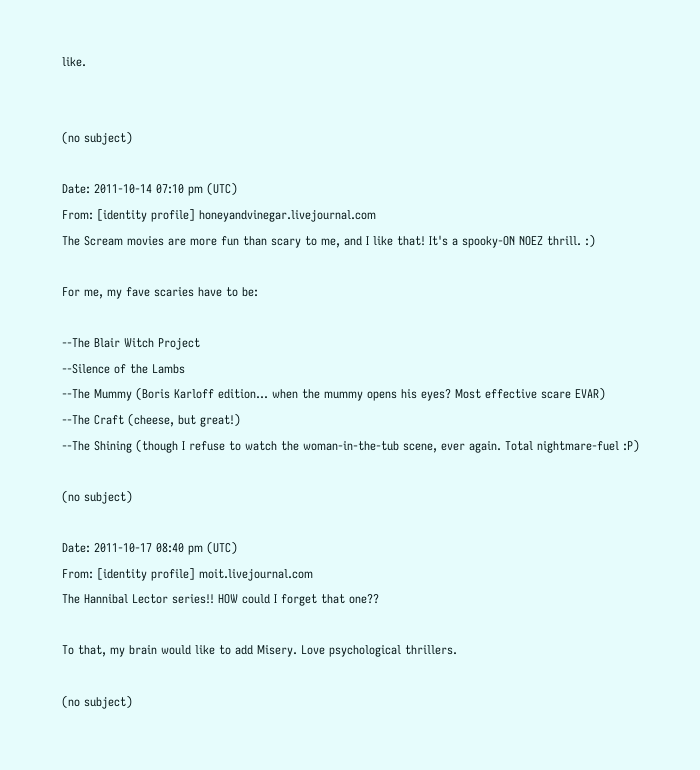like.


(no subject)

Date: 2011-10-14 07:10 pm (UTC)
From: [identity profile] honeyandvinegar.livejournal.com
The Scream movies are more fun than scary to me, and I like that! It's a spooky-ON NOEZ thrill. :)

For me, my fave scaries have to be:

--The Blair Witch Project
--Silence of the Lambs
--The Mummy (Boris Karloff edition... when the mummy opens his eyes? Most effective scare EVAR)
--The Craft (cheese, but great!)
--The Shining (though I refuse to watch the woman-in-the-tub scene, ever again. Total nightmare-fuel :P)

(no subject)

Date: 2011-10-17 08:40 pm (UTC)
From: [identity profile] moit.livejournal.com
The Hannibal Lector series!! HOW could I forget that one??

To that, my brain would like to add Misery. Love psychological thrillers.

(no subject)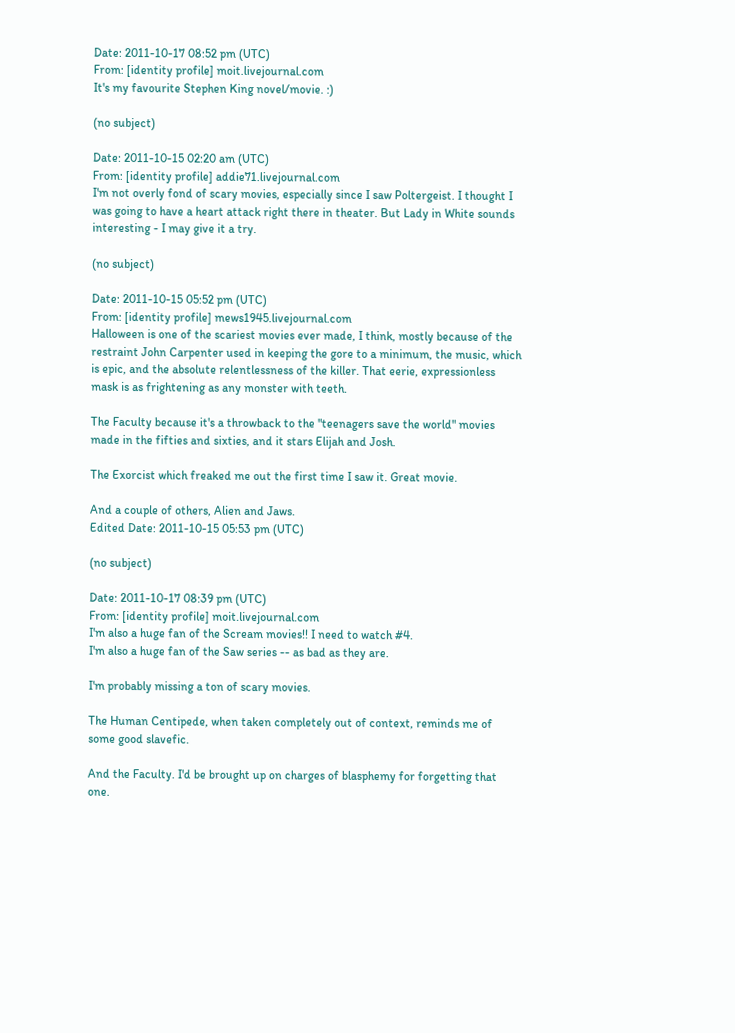Date: 2011-10-17 08:52 pm (UTC)
From: [identity profile] moit.livejournal.com
It's my favourite Stephen King novel/movie. :)

(no subject)

Date: 2011-10-15 02:20 am (UTC)
From: [identity profile] addie71.livejournal.com
I'm not overly fond of scary movies, especially since I saw Poltergeist. I thought I was going to have a heart attack right there in theater. But Lady in White sounds interesting - I may give it a try.

(no subject)

Date: 2011-10-15 05:52 pm (UTC)
From: [identity profile] mews1945.livejournal.com
Halloween is one of the scariest movies ever made, I think, mostly because of the restraint John Carpenter used in keeping the gore to a minimum, the music, which is epic, and the absolute relentlessness of the killer. That eerie, expressionless mask is as frightening as any monster with teeth.

The Faculty because it's a throwback to the "teenagers save the world" movies made in the fifties and sixties, and it stars Elijah and Josh.

The Exorcist which freaked me out the first time I saw it. Great movie.

And a couple of others, Alien and Jaws.
Edited Date: 2011-10-15 05:53 pm (UTC)

(no subject)

Date: 2011-10-17 08:39 pm (UTC)
From: [identity profile] moit.livejournal.com
I'm also a huge fan of the Scream movies!! I need to watch #4.
I'm also a huge fan of the Saw series -- as bad as they are.

I'm probably missing a ton of scary movies.

The Human Centipede, when taken completely out of context, reminds me of some good slavefic.

And the Faculty. I'd be brought up on charges of blasphemy for forgetting that one.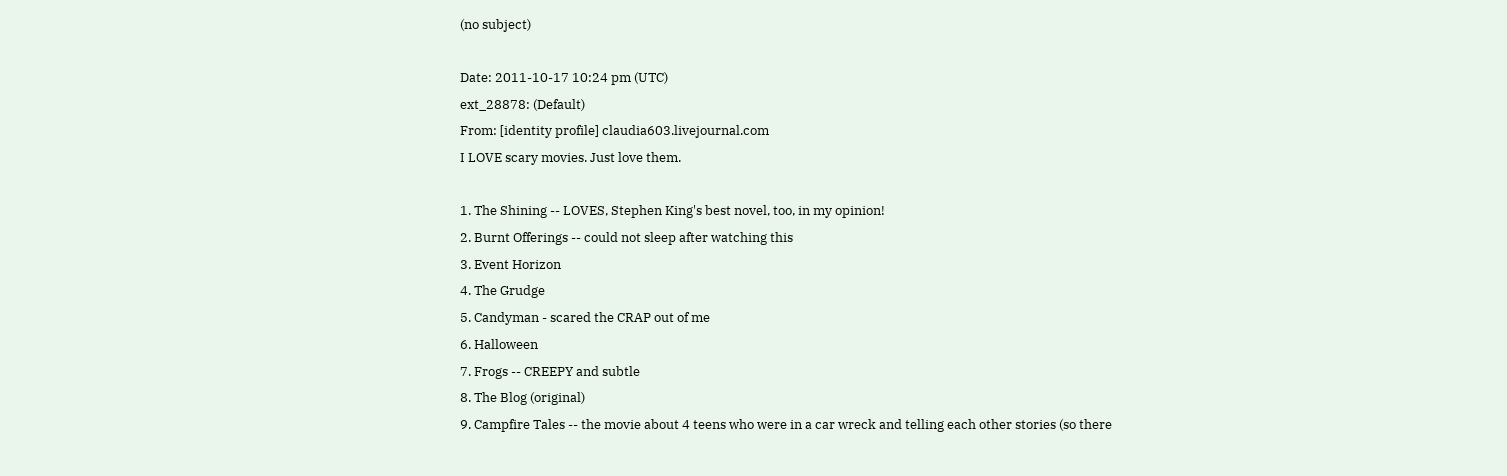(no subject)

Date: 2011-10-17 10:24 pm (UTC)
ext_28878: (Default)
From: [identity profile] claudia603.livejournal.com
I LOVE scary movies. Just love them.

1. The Shining -- LOVES, Stephen King's best novel, too, in my opinion!
2. Burnt Offerings -- could not sleep after watching this
3. Event Horizon
4. The Grudge
5. Candyman - scared the CRAP out of me
6. Halloween
7. Frogs -- CREEPY and subtle
8. The Blog (original)
9. Campfire Tales -- the movie about 4 teens who were in a car wreck and telling each other stories (so there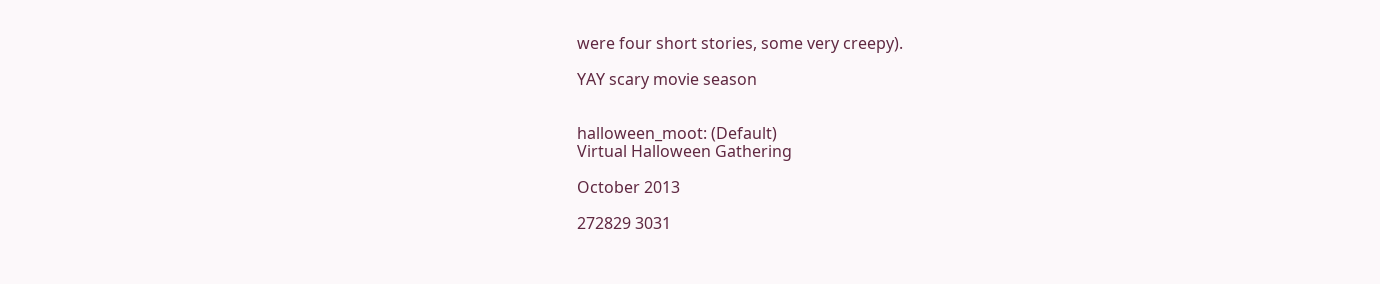were four short stories, some very creepy).

YAY scary movie season


halloween_moot: (Default)
Virtual Halloween Gathering

October 2013

272829 3031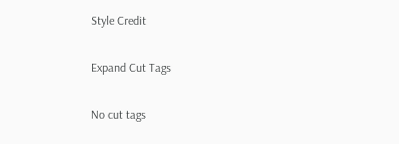Style Credit

Expand Cut Tags

No cut tags